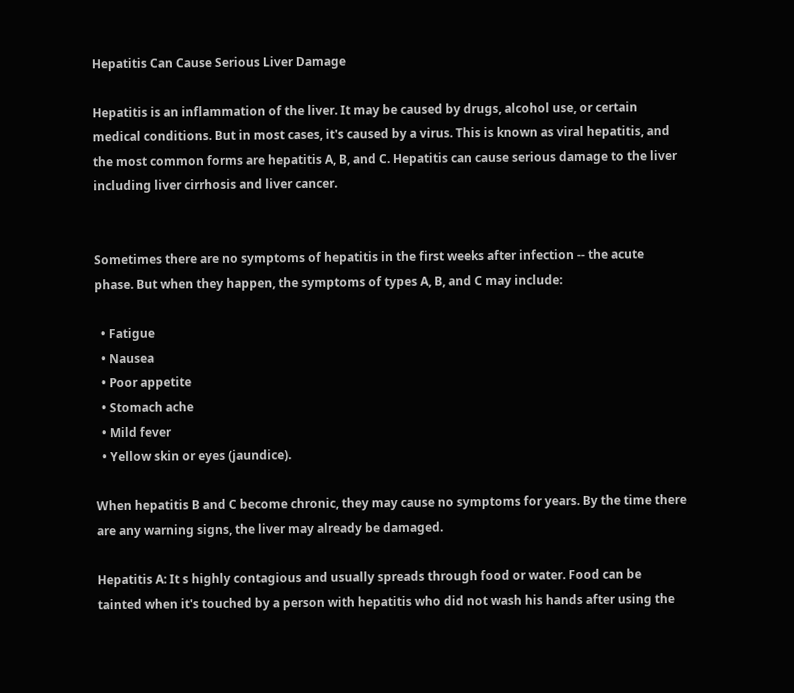Hepatitis Can Cause Serious Liver Damage

Hepatitis is an inflammation of the liver. It may be caused by drugs, alcohol use, or certain medical conditions. But in most cases, it's caused by a virus. This is known as viral hepatitis, and the most common forms are hepatitis A, B, and C. Hepatitis can cause serious damage to the liver including liver cirrhosis and liver cancer.


Sometimes there are no symptoms of hepatitis in the first weeks after infection -- the acute phase. But when they happen, the symptoms of types A, B, and C may include:

  • Fatigue
  • Nausea
  • Poor appetite
  • Stomach ache
  • Mild fever
  • Yellow skin or eyes (jaundice).

When hepatitis B and C become chronic, they may cause no symptoms for years. By the time there are any warning signs, the liver may already be damaged.

Hepatitis A: It s highly contagious and usually spreads through food or water. Food can be tainted when it's touched by a person with hepatitis who did not wash his hands after using the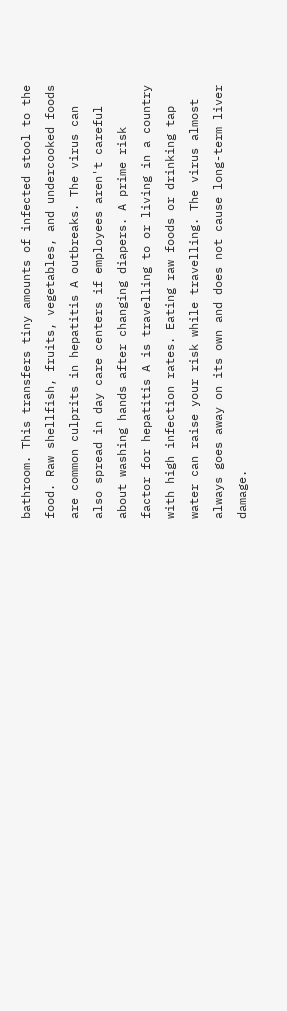bathroom. This transfers tiny amounts of infected stool to the food. Raw shellfish, fruits, vegetables, and undercooked foods are common culprits in hepatitis A outbreaks. The virus can also spread in day care centers if employees aren't careful about washing hands after changing diapers. A prime risk factor for hepatitis A is travelling to or living in a country with high infection rates. Eating raw foods or drinking tap water can raise your risk while travelling. The virus almost always goes away on its own and does not cause long-term liver damage.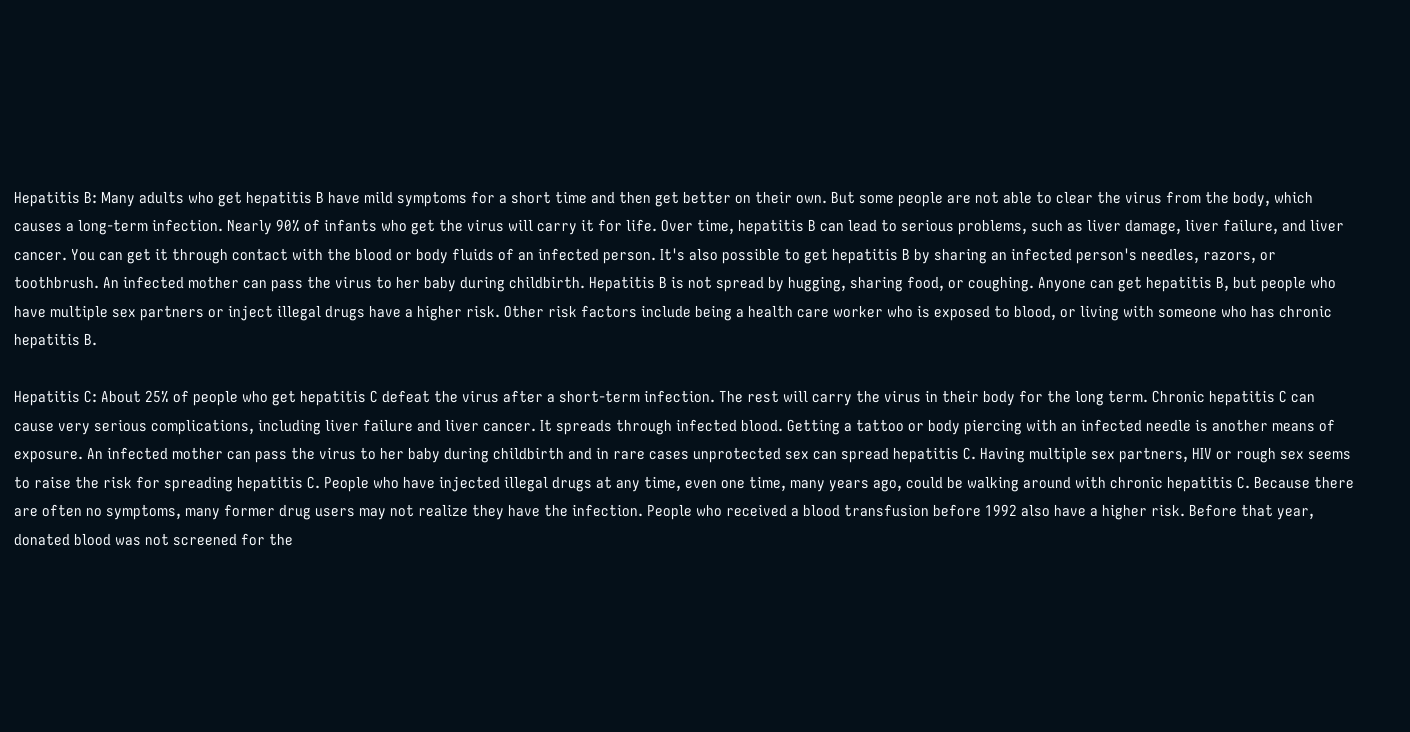Hepatitis B: Many adults who get hepatitis B have mild symptoms for a short time and then get better on their own. But some people are not able to clear the virus from the body, which causes a long-term infection. Nearly 90% of infants who get the virus will carry it for life. Over time, hepatitis B can lead to serious problems, such as liver damage, liver failure, and liver cancer. You can get it through contact with the blood or body fluids of an infected person. It's also possible to get hepatitis B by sharing an infected person's needles, razors, or toothbrush. An infected mother can pass the virus to her baby during childbirth. Hepatitis B is not spread by hugging, sharing food, or coughing. Anyone can get hepatitis B, but people who have multiple sex partners or inject illegal drugs have a higher risk. Other risk factors include being a health care worker who is exposed to blood, or living with someone who has chronic hepatitis B.

Hepatitis C: About 25% of people who get hepatitis C defeat the virus after a short-term infection. The rest will carry the virus in their body for the long term. Chronic hepatitis C can cause very serious complications, including liver failure and liver cancer. It spreads through infected blood. Getting a tattoo or body piercing with an infected needle is another means of exposure. An infected mother can pass the virus to her baby during childbirth and in rare cases unprotected sex can spread hepatitis C. Having multiple sex partners, HIV or rough sex seems to raise the risk for spreading hepatitis C. People who have injected illegal drugs at any time, even one time, many years ago, could be walking around with chronic hepatitis C. Because there are often no symptoms, many former drug users may not realize they have the infection. People who received a blood transfusion before 1992 also have a higher risk. Before that year, donated blood was not screened for the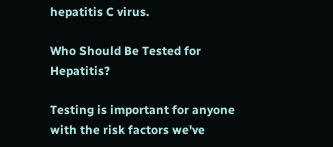hepatitis C virus.

Who Should Be Tested for Hepatitis?

Testing is important for anyone with the risk factors we've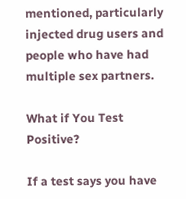mentioned, particularly injected drug users and people who have had multiple sex partners.

What if You Test Positive?

If a test says you have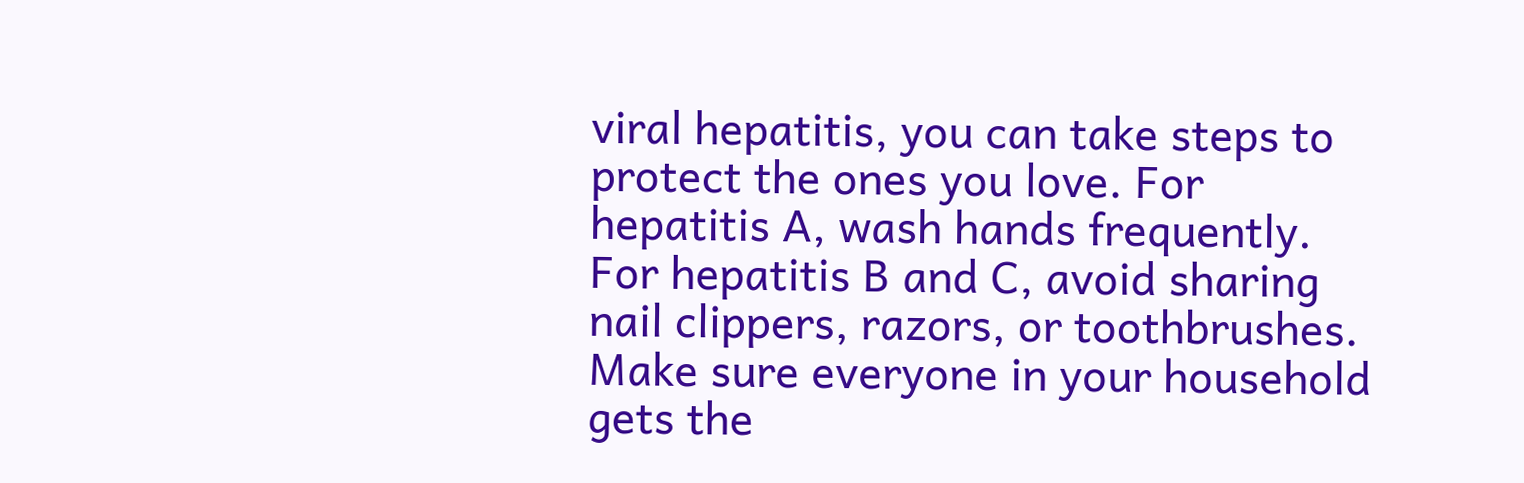viral hepatitis, you can take steps to protect the ones you love. For hepatitis A, wash hands frequently. For hepatitis B and C, avoid sharing nail clippers, razors, or toothbrushes. Make sure everyone in your household gets the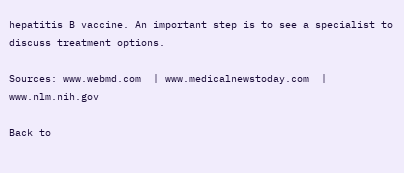hepatitis B vaccine. An important step is to see a specialist to discuss treatment options.

Sources: www.webmd.com  | www.medicalnewstoday.com  |  www.nlm.nih.gov

Back to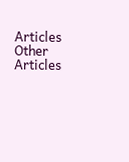Articles
Other Articles